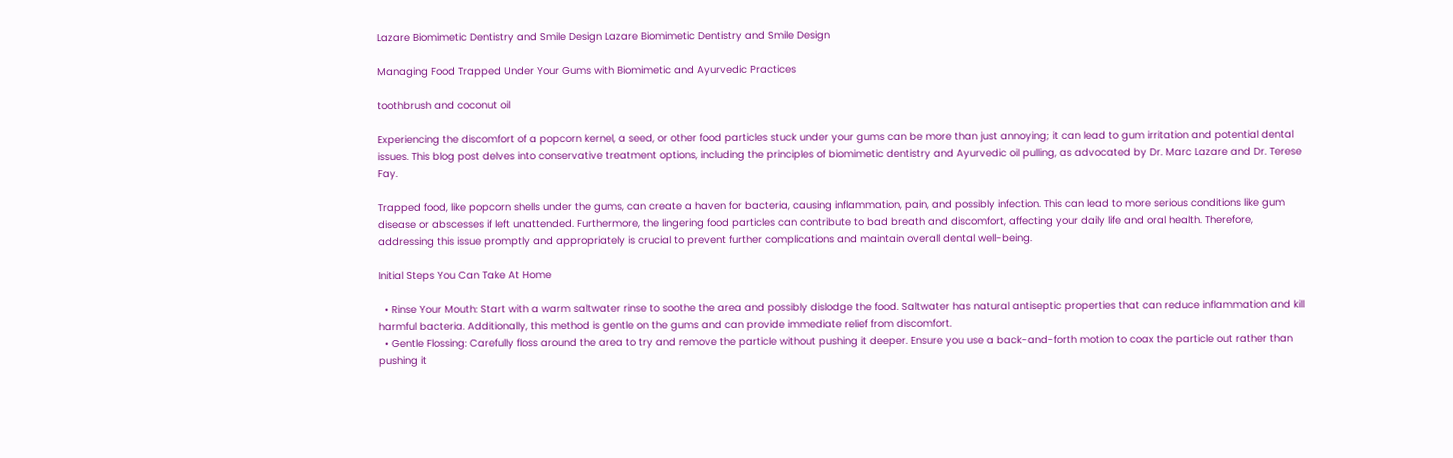Lazare Biomimetic Dentistry and Smile Design Lazare Biomimetic Dentistry and Smile Design

Managing Food Trapped Under Your Gums with Biomimetic and Ayurvedic Practices

toothbrush and coconut oil

Experiencing the discomfort of a popcorn kernel, a seed, or other food particles stuck under your gums can be more than just annoying; it can lead to gum irritation and potential dental issues. This blog post delves into conservative treatment options, including the principles of biomimetic dentistry and Ayurvedic oil pulling, as advocated by Dr. Marc Lazare and Dr. Terese Fay.

Trapped food, like popcorn shells under the gums, can create a haven for bacteria, causing inflammation, pain, and possibly infection. This can lead to more serious conditions like gum disease or abscesses if left unattended. Furthermore, the lingering food particles can contribute to bad breath and discomfort, affecting your daily life and oral health. Therefore, addressing this issue promptly and appropriately is crucial to prevent further complications and maintain overall dental well-being.

Initial Steps You Can Take At Home

  • Rinse Your Mouth: Start with a warm saltwater rinse to soothe the area and possibly dislodge the food. Saltwater has natural antiseptic properties that can reduce inflammation and kill harmful bacteria. Additionally, this method is gentle on the gums and can provide immediate relief from discomfort.
  • Gentle Flossing: Carefully floss around the area to try and remove the particle without pushing it deeper. Ensure you use a back-and-forth motion to coax the particle out rather than pushing it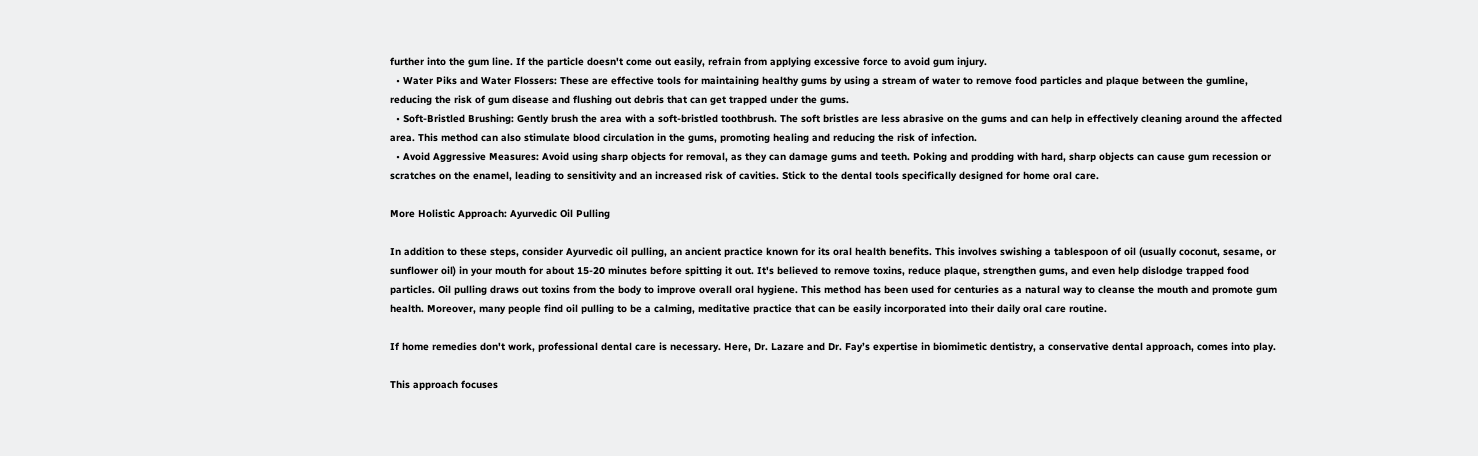further into the gum line. If the particle doesn't come out easily, refrain from applying excessive force to avoid gum injury.
  • Water Piks and Water Flossers: These are effective tools for maintaining healthy gums by using a stream of water to remove food particles and plaque between the gumline, reducing the risk of gum disease and flushing out debris that can get trapped under the gums.
  • Soft-Bristled Brushing: Gently brush the area with a soft-bristled toothbrush. The soft bristles are less abrasive on the gums and can help in effectively cleaning around the affected area. This method can also stimulate blood circulation in the gums, promoting healing and reducing the risk of infection.
  • Avoid Aggressive Measures: Avoid using sharp objects for removal, as they can damage gums and teeth. Poking and prodding with hard, sharp objects can cause gum recession or scratches on the enamel, leading to sensitivity and an increased risk of cavities. Stick to the dental tools specifically designed for home oral care.

More Holistic Approach: Ayurvedic Oil Pulling

In addition to these steps, consider Ayurvedic oil pulling, an ancient practice known for its oral health benefits. This involves swishing a tablespoon of oil (usually coconut, sesame, or sunflower oil) in your mouth for about 15-20 minutes before spitting it out. It's believed to remove toxins, reduce plaque, strengthen gums, and even help dislodge trapped food particles. Oil pulling draws out toxins from the body to improve overall oral hygiene. This method has been used for centuries as a natural way to cleanse the mouth and promote gum health. Moreover, many people find oil pulling to be a calming, meditative practice that can be easily incorporated into their daily oral care routine.

If home remedies don't work, professional dental care is necessary. Here, Dr. Lazare and Dr. Fay’s expertise in biomimetic dentistry, a conservative dental approach, comes into play.

This approach focuses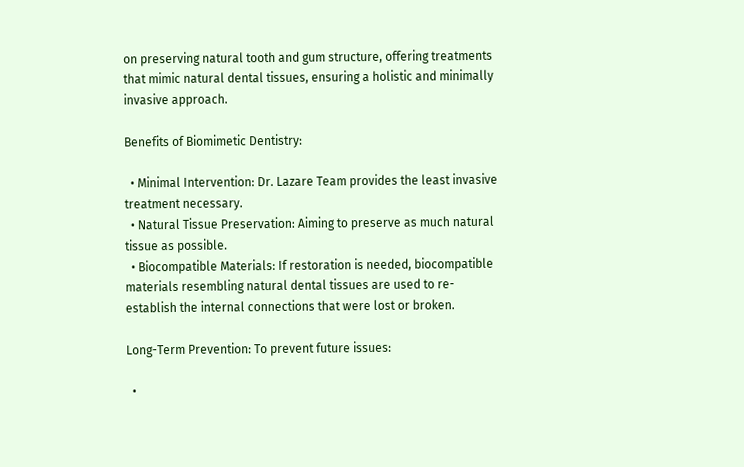on preserving natural tooth and gum structure, offering treatments that mimic natural dental tissues, ensuring a holistic and minimally invasive approach.

Benefits of Biomimetic Dentistry:

  • Minimal Intervention: Dr. Lazare Team provides the least invasive treatment necessary.
  • Natural Tissue Preservation: Aiming to preserve as much natural tissue as possible.
  • Biocompatible Materials: If restoration is needed, biocompatible materials resembling natural dental tissues are used to re-establish the internal connections that were lost or broken.

Long-Term Prevention: To prevent future issues:

  •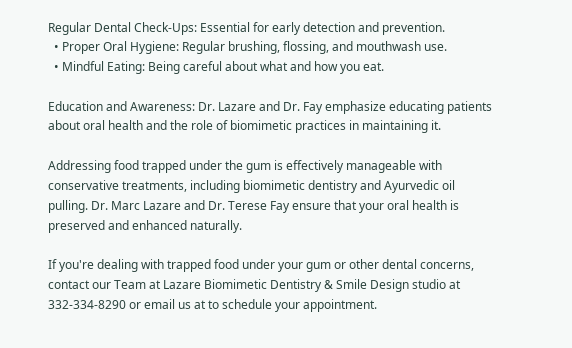Regular Dental Check-Ups: Essential for early detection and prevention.
  • Proper Oral Hygiene: Regular brushing, flossing, and mouthwash use.
  • Mindful Eating: Being careful about what and how you eat.

Education and Awareness: Dr. Lazare and Dr. Fay emphasize educating patients about oral health and the role of biomimetic practices in maintaining it.

Addressing food trapped under the gum is effectively manageable with conservative treatments, including biomimetic dentistry and Ayurvedic oil pulling. Dr. Marc Lazare and Dr. Terese Fay ensure that your oral health is preserved and enhanced naturally.

If you're dealing with trapped food under your gum or other dental concerns, contact our Team at Lazare Biomimetic Dentistry & Smile Design studio at 332-334-8290 or email us at to schedule your appointment.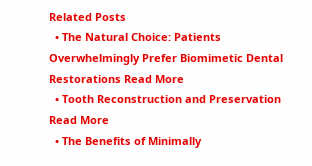Related Posts
  • The Natural Choice: Patients Overwhelmingly Prefer Biomimetic Dental Restorations Read More
  • Tooth Reconstruction and Preservation Read More
  • The Benefits of Minimally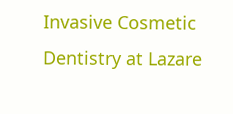Invasive Cosmetic Dentistry at Lazare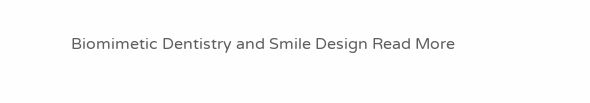Biomimetic Dentistry and Smile Design Read More